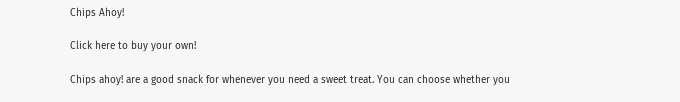Chips Ahoy!

Click here to buy your own!

Chips ahoy! are a good snack for whenever you need a sweet treat. You can choose whether you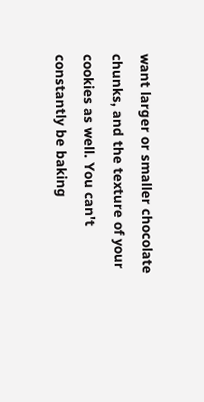want larger or smaller chocolate chunks, and the texture of your cookies as well. You can't constantly be baking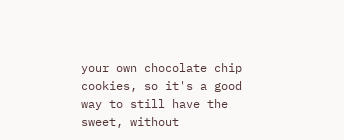your own chocolate chip cookies, so it's a good way to still have the sweet, without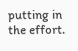putting in the effort.